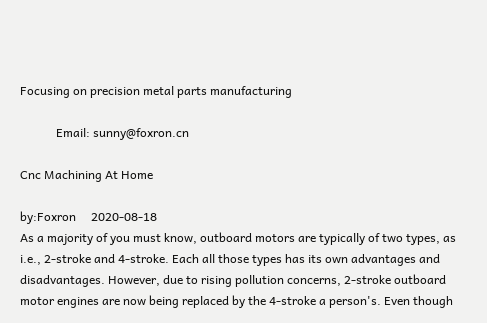Focusing on precision metal parts manufacturing

            Email: sunny@foxron.cn

Cnc Machining At Home

by:Foxron     2020-08-18
As a majority of you must know, outboard motors are typically of two types, as i.e., 2-stroke and 4-stroke. Each all those types has its own advantages and disadvantages. However, due to rising pollution concerns, 2-stroke outboard motor engines are now being replaced by the 4-stroke a person's. Even though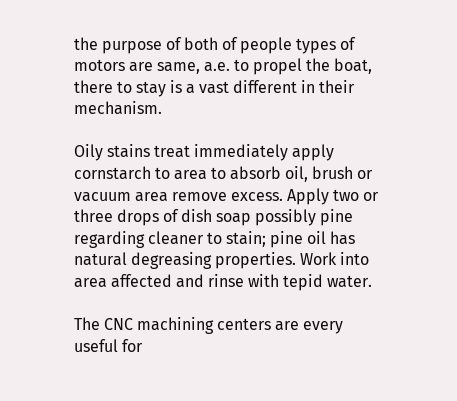the purpose of both of people types of motors are same, a.e. to propel the boat, there to stay is a vast different in their mechanism.

Oily stains treat immediately apply cornstarch to area to absorb oil, brush or vacuum area remove excess. Apply two or three drops of dish soap possibly pine regarding cleaner to stain; pine oil has natural degreasing properties. Work into area affected and rinse with tepid water.

The CNC machining centers are every useful for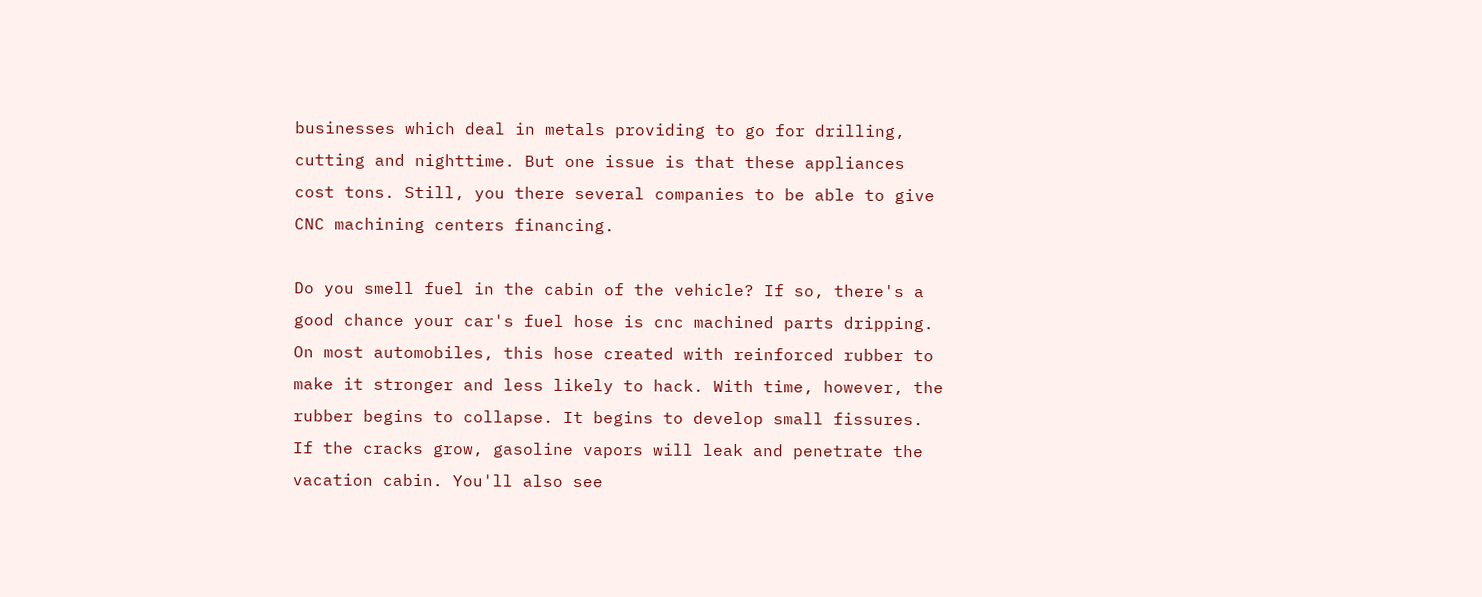businesses which deal in metals providing to go for drilling, cutting and nighttime. But one issue is that these appliances cost tons. Still, you there several companies to be able to give CNC machining centers financing.

Do you smell fuel in the cabin of the vehicle? If so, there's a good chance your car's fuel hose is cnc machined parts dripping. On most automobiles, this hose created with reinforced rubber to make it stronger and less likely to hack. With time, however, the rubber begins to collapse. It begins to develop small fissures. If the cracks grow, gasoline vapors will leak and penetrate the vacation cabin. You'll also see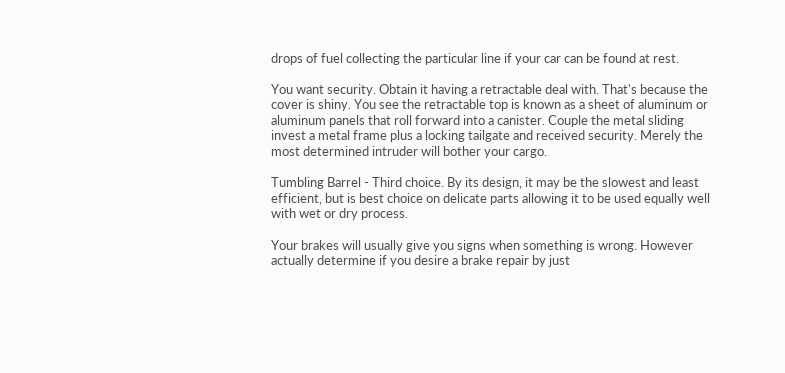drops of fuel collecting the particular line if your car can be found at rest.

You want security. Obtain it having a retractable deal with. That's because the cover is shiny. You see the retractable top is known as a sheet of aluminum or aluminum panels that roll forward into a canister. Couple the metal sliding invest a metal frame plus a locking tailgate and received security. Merely the most determined intruder will bother your cargo.

Tumbling Barrel - Third choice. By its design, it may be the slowest and least efficient, but is best choice on delicate parts allowing it to be used equally well with wet or dry process.

Your brakes will usually give you signs when something is wrong. However actually determine if you desire a brake repair by just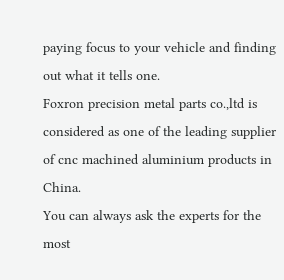paying focus to your vehicle and finding out what it tells one.
Foxron precision metal parts co.,ltd is considered as one of the leading supplier of cnc machined aluminium products in China.
You can always ask the experts for the most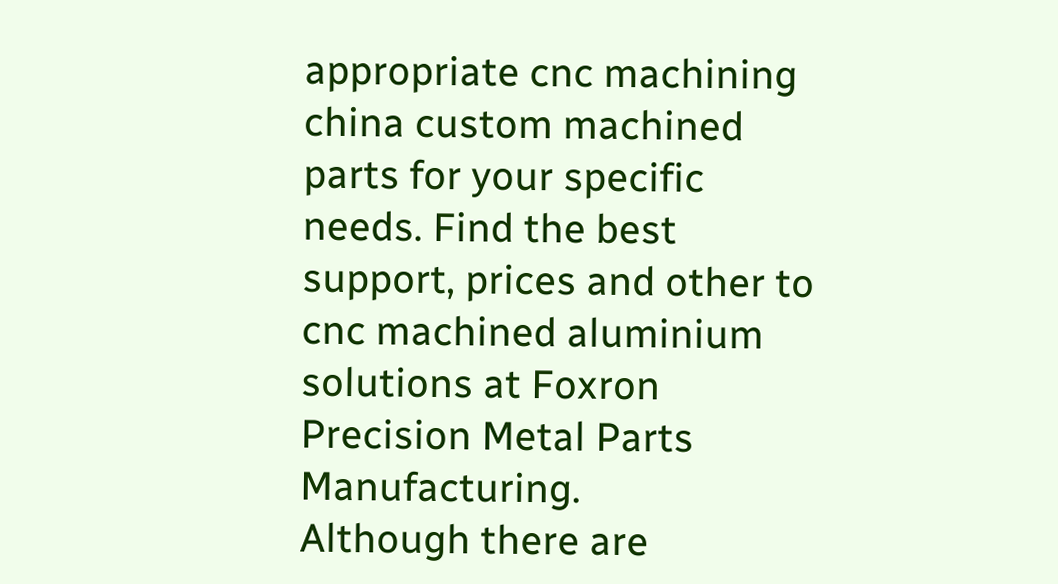appropriate cnc machining china custom machined parts for your specific needs. Find the best support, prices and other to cnc machined aluminium solutions at Foxron Precision Metal Parts Manufacturing.
Although there are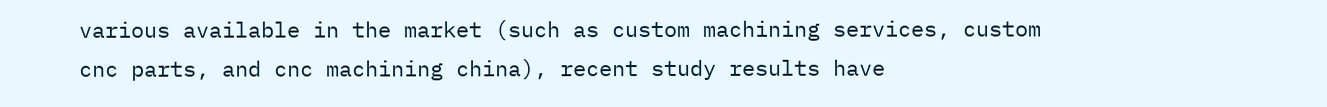various available in the market (such as custom machining services, custom cnc parts, and cnc machining china), recent study results have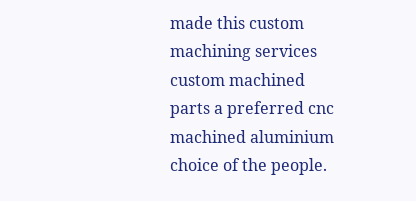made this custom machining services custom machined parts a preferred cnc machined aluminium choice of the people.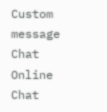Custom message
Chat Online
Chat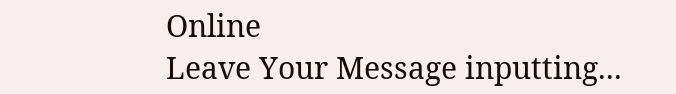Online
Leave Your Message inputting...